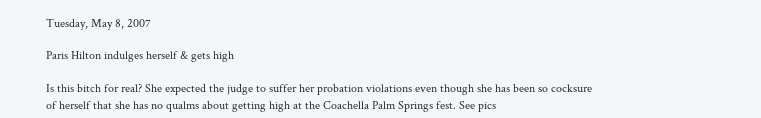Tuesday, May 8, 2007

Paris Hilton indulges herself & gets high

Is this bitch for real? She expected the judge to suffer her probation violations even though she has been so cocksure of herself that she has no qualms about getting high at the Coachella Palm Springs fest. See pics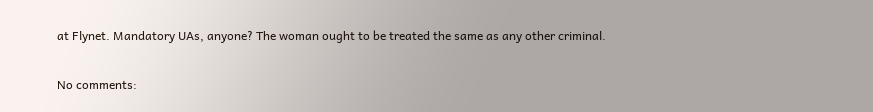at Flynet. Mandatory UAs, anyone? The woman ought to be treated the same as any other criminal.

No comments: